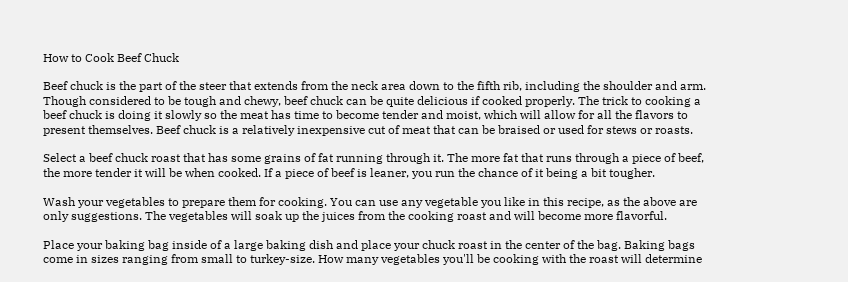How to Cook Beef Chuck

Beef chuck is the part of the steer that extends from the neck area down to the fifth rib, including the shoulder and arm. Though considered to be tough and chewy, beef chuck can be quite delicious if cooked properly. The trick to cooking a beef chuck is doing it slowly so the meat has time to become tender and moist, which will allow for all the flavors to present themselves. Beef chuck is a relatively inexpensive cut of meat that can be braised or used for stews or roasts.

Select a beef chuck roast that has some grains of fat running through it. The more fat that runs through a piece of beef, the more tender it will be when cooked. If a piece of beef is leaner, you run the chance of it being a bit tougher.

Wash your vegetables to prepare them for cooking. You can use any vegetable you like in this recipe, as the above are only suggestions. The vegetables will soak up the juices from the cooking roast and will become more flavorful.

Place your baking bag inside of a large baking dish and place your chuck roast in the center of the bag. Baking bags come in sizes ranging from small to turkey-size. How many vegetables you'll be cooking with the roast will determine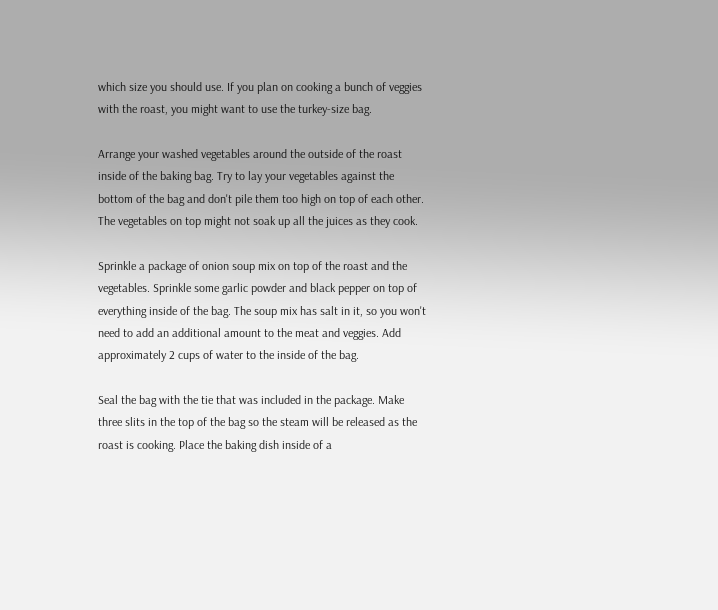which size you should use. If you plan on cooking a bunch of veggies with the roast, you might want to use the turkey-size bag.

Arrange your washed vegetables around the outside of the roast inside of the baking bag. Try to lay your vegetables against the bottom of the bag and don't pile them too high on top of each other. The vegetables on top might not soak up all the juices as they cook.

Sprinkle a package of onion soup mix on top of the roast and the vegetables. Sprinkle some garlic powder and black pepper on top of everything inside of the bag. The soup mix has salt in it, so you won't need to add an additional amount to the meat and veggies. Add approximately 2 cups of water to the inside of the bag.

Seal the bag with the tie that was included in the package. Make three slits in the top of the bag so the steam will be released as the roast is cooking. Place the baking dish inside of a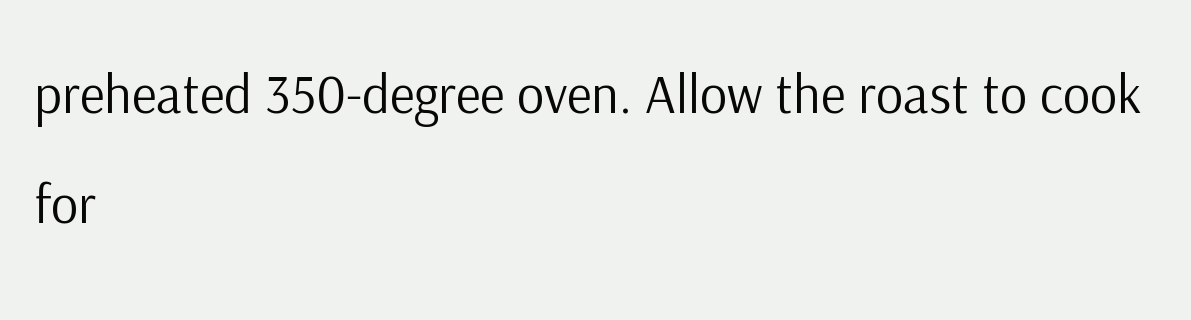preheated 350-degree oven. Allow the roast to cook for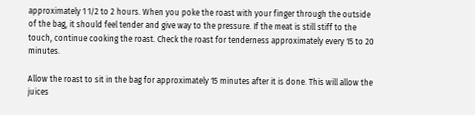approximately 1 1/2 to 2 hours. When you poke the roast with your finger through the outside of the bag, it should feel tender and give way to the pressure. If the meat is still stiff to the touch, continue cooking the roast. Check the roast for tenderness approximately every 15 to 20 minutes.

Allow the roast to sit in the bag for approximately 15 minutes after it is done. This will allow the juices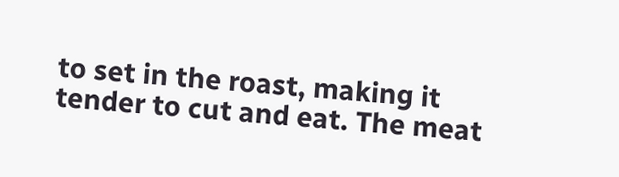to set in the roast, making it tender to cut and eat. The meat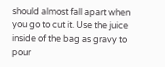should almost fall apart when you go to cut it. Use the juice inside of the bag as gravy to pour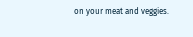on your meat and veggies.